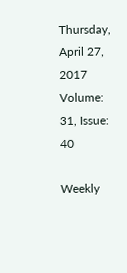Thursday, April 27, 2017     Volume: 31, Issue: 40

Weekly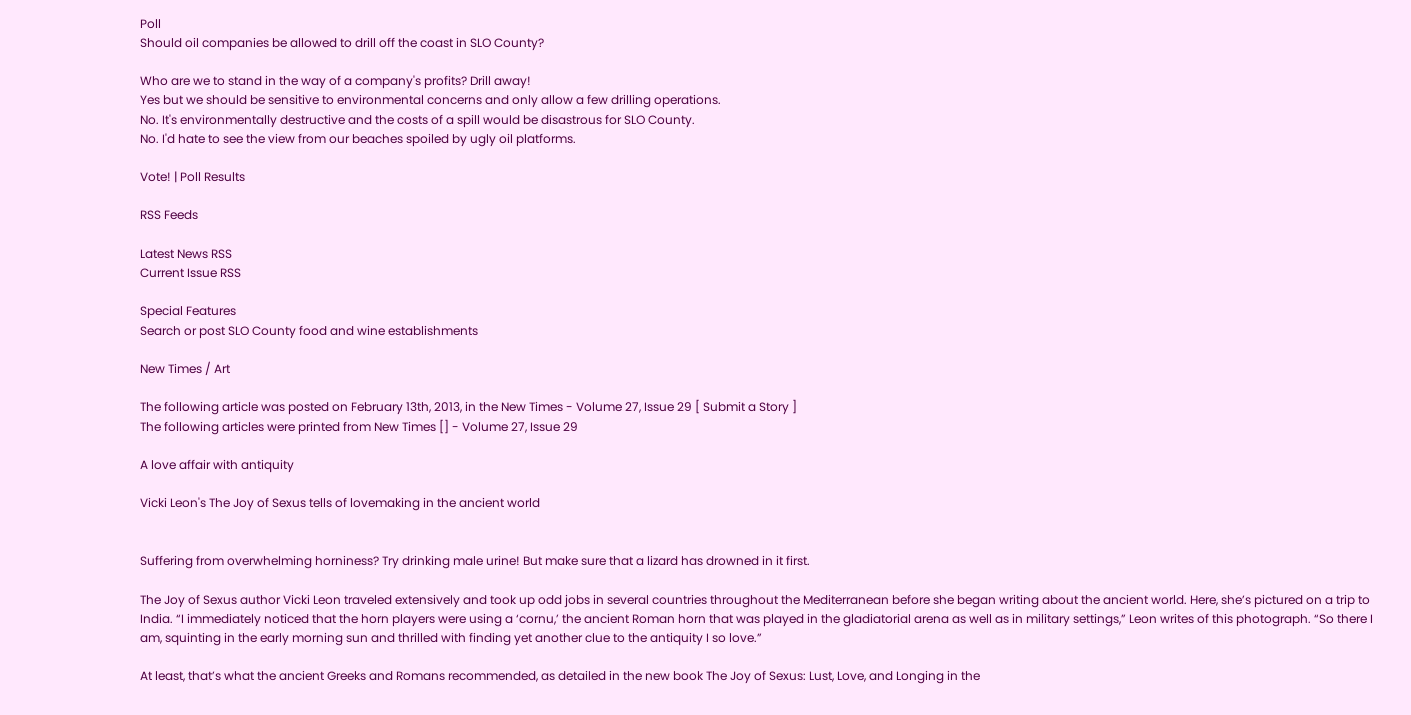Poll
Should oil companies be allowed to drill off the coast in SLO County?

Who are we to stand in the way of a company's profits? Drill away!
Yes but we should be sensitive to environmental concerns and only allow a few drilling operations.
No. It's environmentally destructive and the costs of a spill would be disastrous for SLO County.
No. I'd hate to see the view from our beaches spoiled by ugly oil platforms.

Vote! | Poll Results

RSS Feeds

Latest News RSS
Current Issue RSS

Special Features
Search or post SLO County food and wine establishments

New Times / Art

The following article was posted on February 13th, 2013, in the New Times - Volume 27, Issue 29 [ Submit a Story ]
The following articles were printed from New Times [] - Volume 27, Issue 29

A love affair with antiquity

Vicki Leon's The Joy of Sexus tells of lovemaking in the ancient world


Suffering from overwhelming horniness? Try drinking male urine! But make sure that a lizard has drowned in it first.

The Joy of Sexus author Vicki Leon traveled extensively and took up odd jobs in several countries throughout the Mediterranean before she began writing about the ancient world. Here, she’s pictured on a trip to India. “I immediately noticed that the horn players were using a ‘cornu,’ the ancient Roman horn that was played in the gladiatorial arena as well as in military settings,” Leon writes of this photograph. “So there I am, squinting in the early morning sun and thrilled with finding yet another clue to the antiquity I so love.”

At least, that’s what the ancient Greeks and Romans recommended, as detailed in the new book The Joy of Sexus: Lust, Love, and Longing in the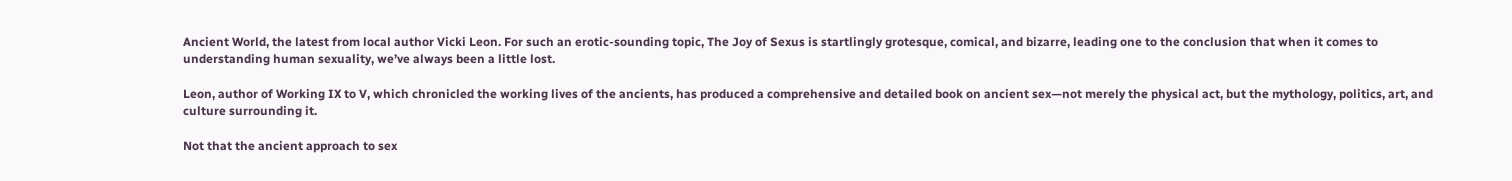Ancient World, the latest from local author Vicki Leon. For such an erotic-sounding topic, The Joy of Sexus is startlingly grotesque, comical, and bizarre, leading one to the conclusion that when it comes to understanding human sexuality, we’ve always been a little lost.

Leon, author of Working IX to V, which chronicled the working lives of the ancients, has produced a comprehensive and detailed book on ancient sex—not merely the physical act, but the mythology, politics, art, and culture surrounding it.

Not that the ancient approach to sex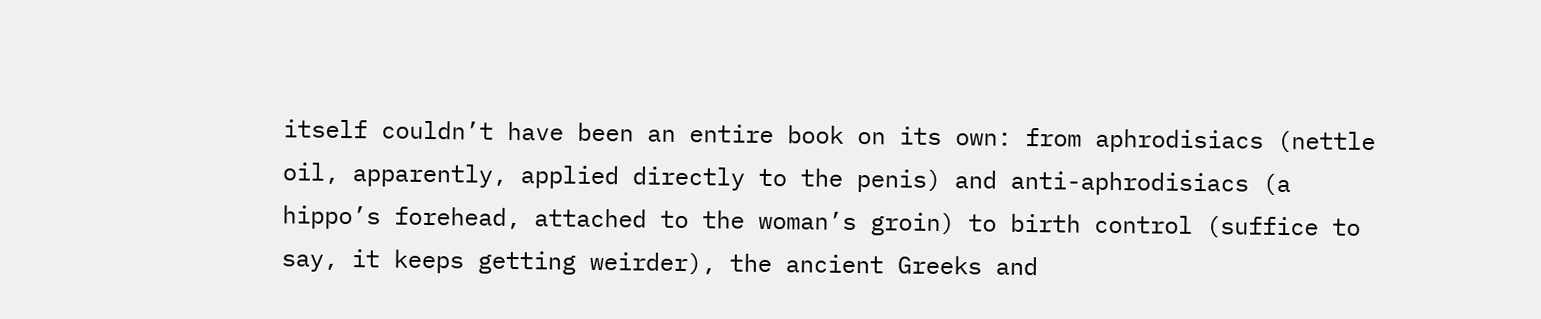itself couldn’t have been an entire book on its own: from aphrodisiacs (nettle oil, apparently, applied directly to the penis) and anti-aphrodisiacs (a hippo’s forehead, attached to the woman’s groin) to birth control (suffice to say, it keeps getting weirder), the ancient Greeks and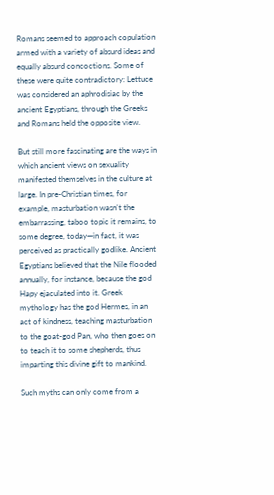Romans seemed to approach copulation armed with a variety of absurd ideas and equally absurd concoctions. Some of these were quite contradictory: Lettuce was considered an aphrodisiac by the ancient Egyptians, through the Greeks and Romans held the opposite view.

But still more fascinating are the ways in which ancient views on sexuality manifested themselves in the culture at large. In pre-Christian times, for example, masturbation wasn’t the embarrassing, taboo topic it remains, to some degree, today—in fact, it was perceived as practically godlike. Ancient Egyptians believed that the Nile flooded annually, for instance, because the god Hapy ejaculated into it. Greek mythology has the god Hermes, in an act of kindness, teaching masturbation to the goat-god Pan, who then goes on to teach it to some shepherds, thus imparting this divine gift to mankind.

Such myths can only come from a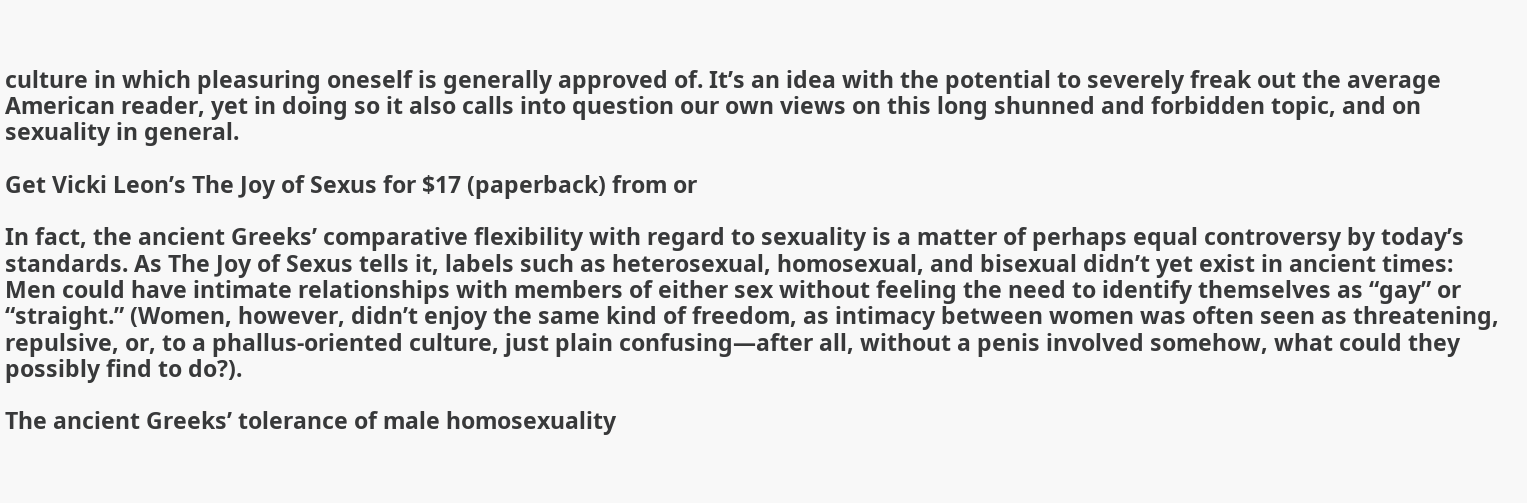culture in which pleasuring oneself is generally approved of. It’s an idea with the potential to severely freak out the average American reader, yet in doing so it also calls into question our own views on this long shunned and forbidden topic, and on sexuality in general.

Get Vicki Leon’s The Joy of Sexus for $17 (paperback) from or

In fact, the ancient Greeks’ comparative flexibility with regard to sexuality is a matter of perhaps equal controversy by today’s standards. As The Joy of Sexus tells it, labels such as heterosexual, homosexual, and bisexual didn’t yet exist in ancient times: Men could have intimate relationships with members of either sex without feeling the need to identify themselves as “gay” or “straight.” (Women, however, didn’t enjoy the same kind of freedom, as intimacy between women was often seen as threatening, repulsive, or, to a phallus-oriented culture, just plain confusing—after all, without a penis involved somehow, what could they possibly find to do?).

The ancient Greeks’ tolerance of male homosexuality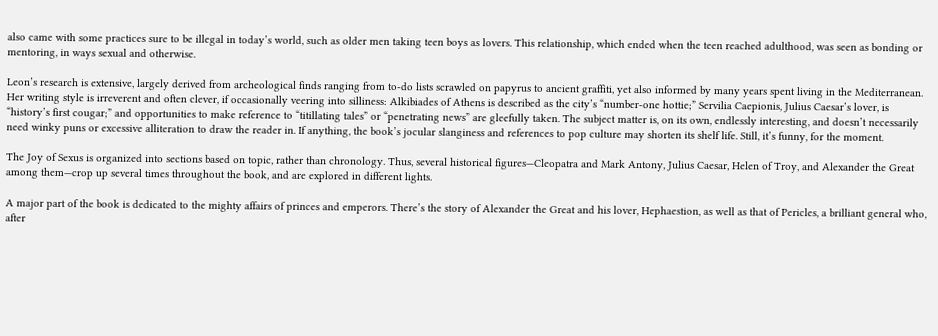also came with some practices sure to be illegal in today’s world, such as older men taking teen boys as lovers. This relationship, which ended when the teen reached adulthood, was seen as bonding or mentoring, in ways sexual and otherwise.

Leon’s research is extensive, largely derived from archeological finds ranging from to-do lists scrawled on papyrus to ancient graffiti, yet also informed by many years spent living in the Mediterranean. Her writing style is irreverent and often clever, if occasionally veering into silliness: Alkibiades of Athens is described as the city’s “number-one hottie;” Servilia Caepionis, Julius Caesar’s lover, is “history’s first cougar;” and opportunities to make reference to “titillating tales” or “penetrating news” are gleefully taken. The subject matter is, on its own, endlessly interesting, and doesn’t necessarily need winky puns or excessive alliteration to draw the reader in. If anything, the book’s jocular slanginess and references to pop culture may shorten its shelf life. Still, it’s funny, for the moment.

The Joy of Sexus is organized into sections based on topic, rather than chronology. Thus, several historical figures—Cleopatra and Mark Antony, Julius Caesar, Helen of Troy, and Alexander the Great among them—crop up several times throughout the book, and are explored in different lights.

A major part of the book is dedicated to the mighty affairs of princes and emperors. There’s the story of Alexander the Great and his lover, Hephaestion, as well as that of Pericles, a brilliant general who, after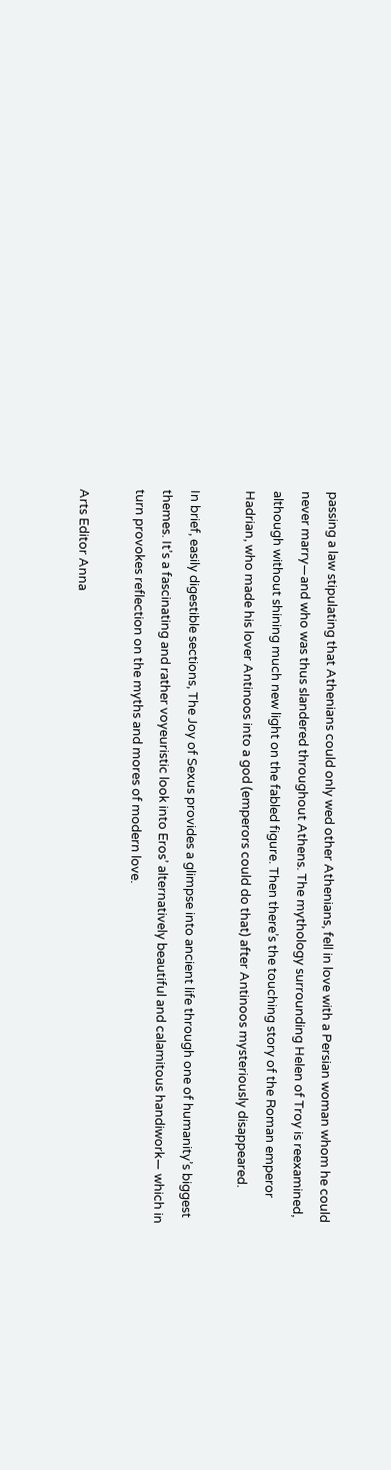passing a law stipulating that Athenians could only wed other Athenians, fell in love with a Persian woman whom he could never marry—and who was thus slandered throughout Athens. The mythology surrounding Helen of Troy is reexamined, although without shining much new light on the fabled figure. Then there’s the touching story of the Roman emperor Hadrian, who made his lover Antinoos into a god (emperors could do that) after Antinoos mysteriously disappeared.

In brief, easily digestible sections, The Joy of Sexus provides a glimpse into ancient life through one of humanity’s biggest themes. It’s a fascinating and rather voyeuristic look into Eros’ alternatively beautiful and calamitous handiwork— which in turn provokes reflection on the myths and mores of modern love.

Arts Editor Anna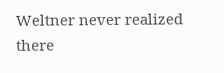Weltner never realized there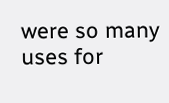were so many uses for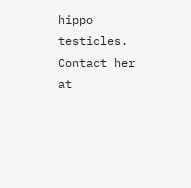hippo testicles. Contact her at